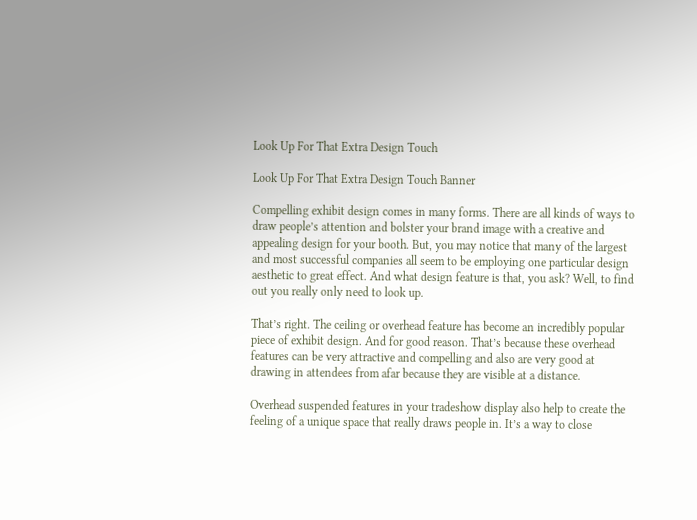Look Up For That Extra Design Touch

Look Up For That Extra Design Touch Banner

Compelling exhibit design comes in many forms. There are all kinds of ways to draw people’s attention and bolster your brand image with a creative and appealing design for your booth. But, you may notice that many of the largest and most successful companies all seem to be employing one particular design aesthetic to great effect. And what design feature is that, you ask? Well, to find out you really only need to look up.

That’s right. The ceiling or overhead feature has become an incredibly popular piece of exhibit design. And for good reason. That’s because these overhead features can be very attractive and compelling and also are very good at drawing in attendees from afar because they are visible at a distance.

Overhead suspended features in your tradeshow display also help to create the feeling of a unique space that really draws people in. It’s a way to close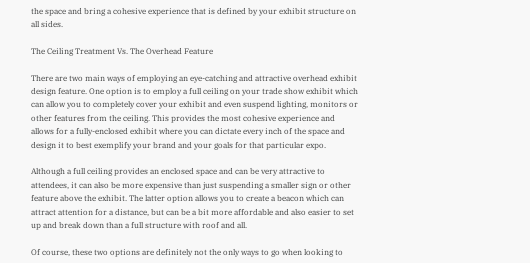the space and bring a cohesive experience that is defined by your exhibit structure on all sides.

The Ceiling Treatment Vs. The Overhead Feature

There are two main ways of employing an eye-catching and attractive overhead exhibit design feature. One option is to employ a full ceiling on your trade show exhibit which can allow you to completely cover your exhibit and even suspend lighting, monitors or other features from the ceiling. This provides the most cohesive experience and allows for a fully-enclosed exhibit where you can dictate every inch of the space and design it to best exemplify your brand and your goals for that particular expo.

Although a full ceiling provides an enclosed space and can be very attractive to attendees, it can also be more expensive than just suspending a smaller sign or other feature above the exhibit. The latter option allows you to create a beacon which can attract attention for a distance, but can be a bit more affordable and also easier to set up and break down than a full structure with roof and all.

Of course, these two options are definitely not the only ways to go when looking to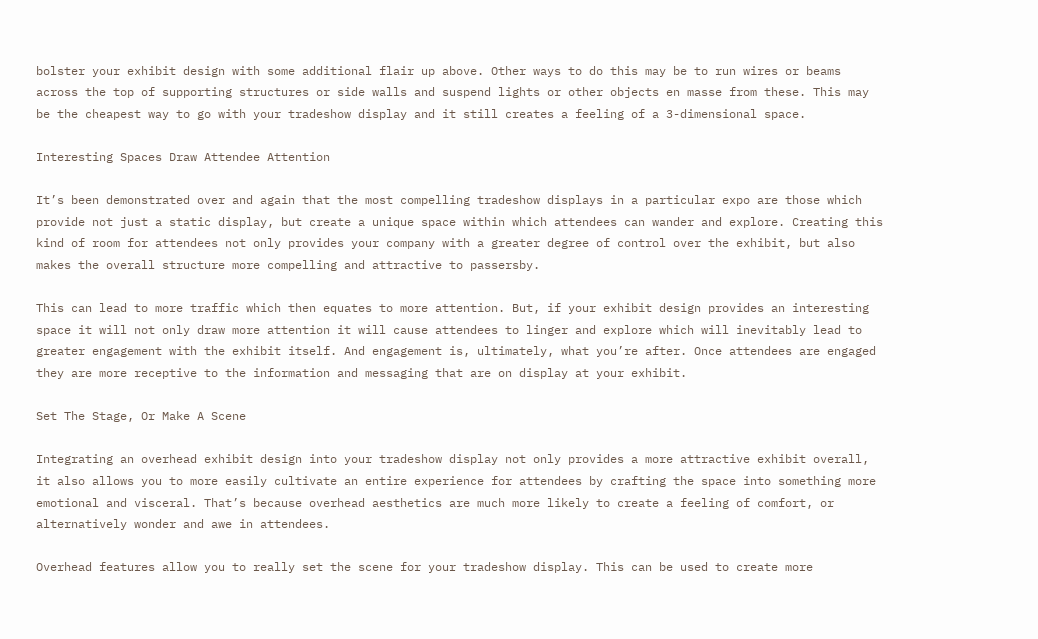bolster your exhibit design with some additional flair up above. Other ways to do this may be to run wires or beams across the top of supporting structures or side walls and suspend lights or other objects en masse from these. This may be the cheapest way to go with your tradeshow display and it still creates a feeling of a 3-dimensional space.

Interesting Spaces Draw Attendee Attention

It’s been demonstrated over and again that the most compelling tradeshow displays in a particular expo are those which provide not just a static display, but create a unique space within which attendees can wander and explore. Creating this kind of room for attendees not only provides your company with a greater degree of control over the exhibit, but also makes the overall structure more compelling and attractive to passersby.

This can lead to more traffic which then equates to more attention. But, if your exhibit design provides an interesting space it will not only draw more attention it will cause attendees to linger and explore which will inevitably lead to greater engagement with the exhibit itself. And engagement is, ultimately, what you’re after. Once attendees are engaged they are more receptive to the information and messaging that are on display at your exhibit.

Set The Stage, Or Make A Scene

Integrating an overhead exhibit design into your tradeshow display not only provides a more attractive exhibit overall, it also allows you to more easily cultivate an entire experience for attendees by crafting the space into something more emotional and visceral. That’s because overhead aesthetics are much more likely to create a feeling of comfort, or alternatively wonder and awe in attendees.

Overhead features allow you to really set the scene for your tradeshow display. This can be used to create more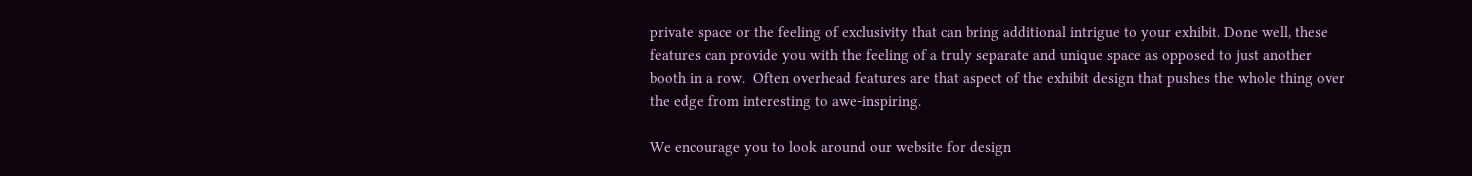private space or the feeling of exclusivity that can bring additional intrigue to your exhibit. Done well, these features can provide you with the feeling of a truly separate and unique space as opposed to just another booth in a row.  Often overhead features are that aspect of the exhibit design that pushes the whole thing over the edge from interesting to awe-inspiring.

We encourage you to look around our website for design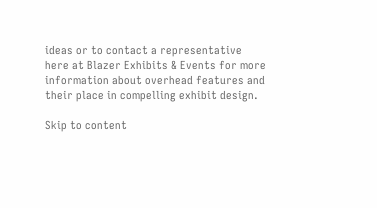ideas or to contact a representative here at Blazer Exhibits & Events for more information about overhead features and their place in compelling exhibit design.

Skip to content